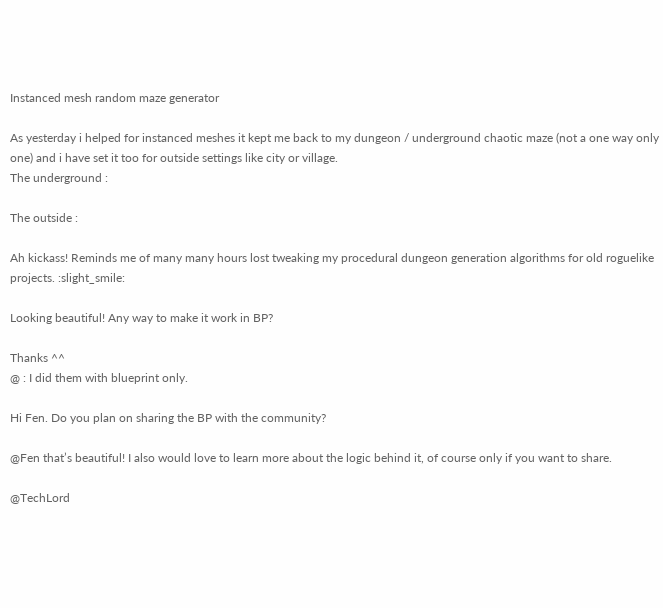Instanced mesh random maze generator

As yesterday i helped for instanced meshes it kept me back to my dungeon / underground chaotic maze (not a one way only one) and i have set it too for outside settings like city or village.
The underground :

The outside :

Ah kickass! Reminds me of many many hours lost tweaking my procedural dungeon generation algorithms for old roguelike projects. :slight_smile:

Looking beautiful! Any way to make it work in BP?

Thanks ^^
@ : I did them with blueprint only.

Hi Fen. Do you plan on sharing the BP with the community?

@Fen that’s beautiful! I also would love to learn more about the logic behind it, of course only if you want to share.

@TechLord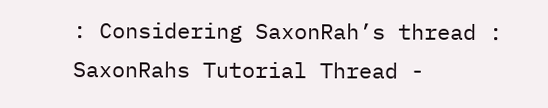: Considering SaxonRah’s thread : SaxonRahs Tutorial Thread -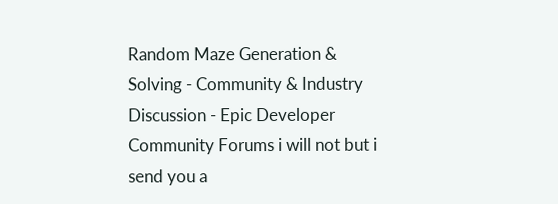Random Maze Generation & Solving - Community & Industry Discussion - Epic Developer Community Forums i will not but i send you a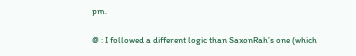pm.

@ : I followed a different logic than SaxonRah’s one (which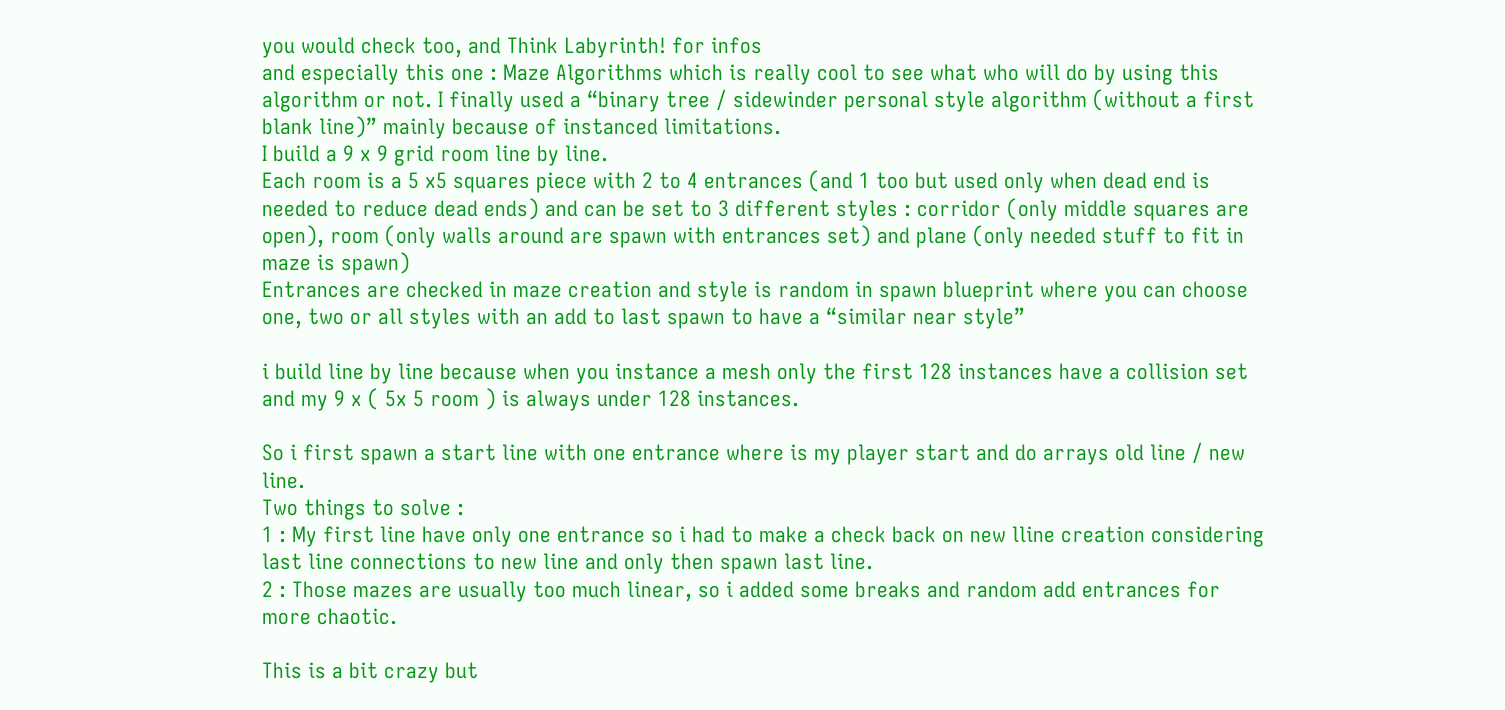you would check too, and Think Labyrinth! for infos
and especially this one : Maze Algorithms which is really cool to see what who will do by using this algorithm or not. I finally used a “binary tree / sidewinder personal style algorithm (without a first blank line)” mainly because of instanced limitations.
I build a 9 x 9 grid room line by line.
Each room is a 5 x5 squares piece with 2 to 4 entrances (and 1 too but used only when dead end is needed to reduce dead ends) and can be set to 3 different styles : corridor (only middle squares are open), room (only walls around are spawn with entrances set) and plane (only needed stuff to fit in maze is spawn)
Entrances are checked in maze creation and style is random in spawn blueprint where you can choose one, two or all styles with an add to last spawn to have a “similar near style”

i build line by line because when you instance a mesh only the first 128 instances have a collision set and my 9 x ( 5x 5 room ) is always under 128 instances.

So i first spawn a start line with one entrance where is my player start and do arrays old line / new line.
Two things to solve :
1 : My first line have only one entrance so i had to make a check back on new lline creation considering last line connections to new line and only then spawn last line.
2 : Those mazes are usually too much linear, so i added some breaks and random add entrances for more chaotic.

This is a bit crazy but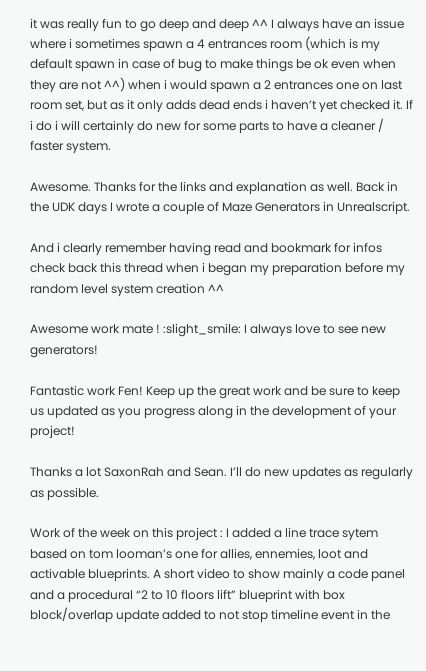it was really fun to go deep and deep ^^ I always have an issue where i sometimes spawn a 4 entrances room (which is my default spawn in case of bug to make things be ok even when they are not ^^) when i would spawn a 2 entrances one on last room set, but as it only adds dead ends i haven’t yet checked it. If i do i will certainly do new for some parts to have a cleaner / faster system.

Awesome. Thanks for the links and explanation as well. Back in the UDK days I wrote a couple of Maze Generators in Unrealscript.

And i clearly remember having read and bookmark for infos check back this thread when i began my preparation before my random level system creation ^^

Awesome work mate ! :slight_smile: I always love to see new generators!

Fantastic work Fen! Keep up the great work and be sure to keep us updated as you progress along in the development of your project!

Thanks a lot SaxonRah and Sean. I’ll do new updates as regularly as possible.

Work of the week on this project : I added a line trace sytem based on tom looman’s one for allies, ennemies, loot and activable blueprints. A short video to show mainly a code panel and a procedural “2 to 10 floors lift” blueprint with box block/overlap update added to not stop timeline event in the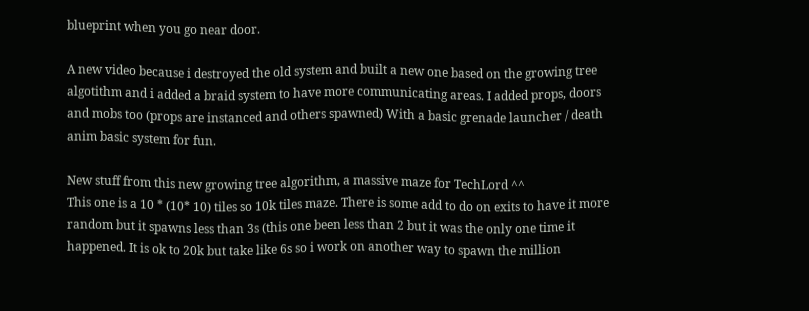blueprint when you go near door.

A new video because i destroyed the old system and built a new one based on the growing tree algotithm and i added a braid system to have more communicating areas. I added props, doors and mobs too (props are instanced and others spawned) With a basic grenade launcher / death anim basic system for fun.

New stuff from this new growing tree algorithm, a massive maze for TechLord ^^
This one is a 10 * (10* 10) tiles so 10k tiles maze. There is some add to do on exits to have it more random but it spawns less than 3s (this one been less than 2 but it was the only one time it happened. It is ok to 20k but take like 6s so i work on another way to spawn the million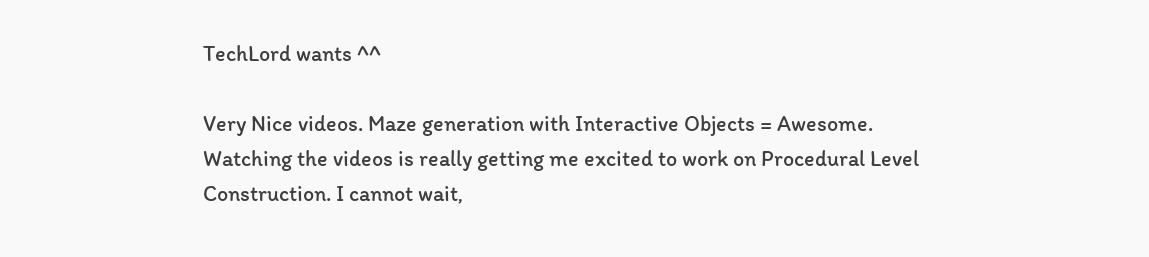TechLord wants ^^

Very Nice videos. Maze generation with Interactive Objects = Awesome. Watching the videos is really getting me excited to work on Procedural Level Construction. I cannot wait,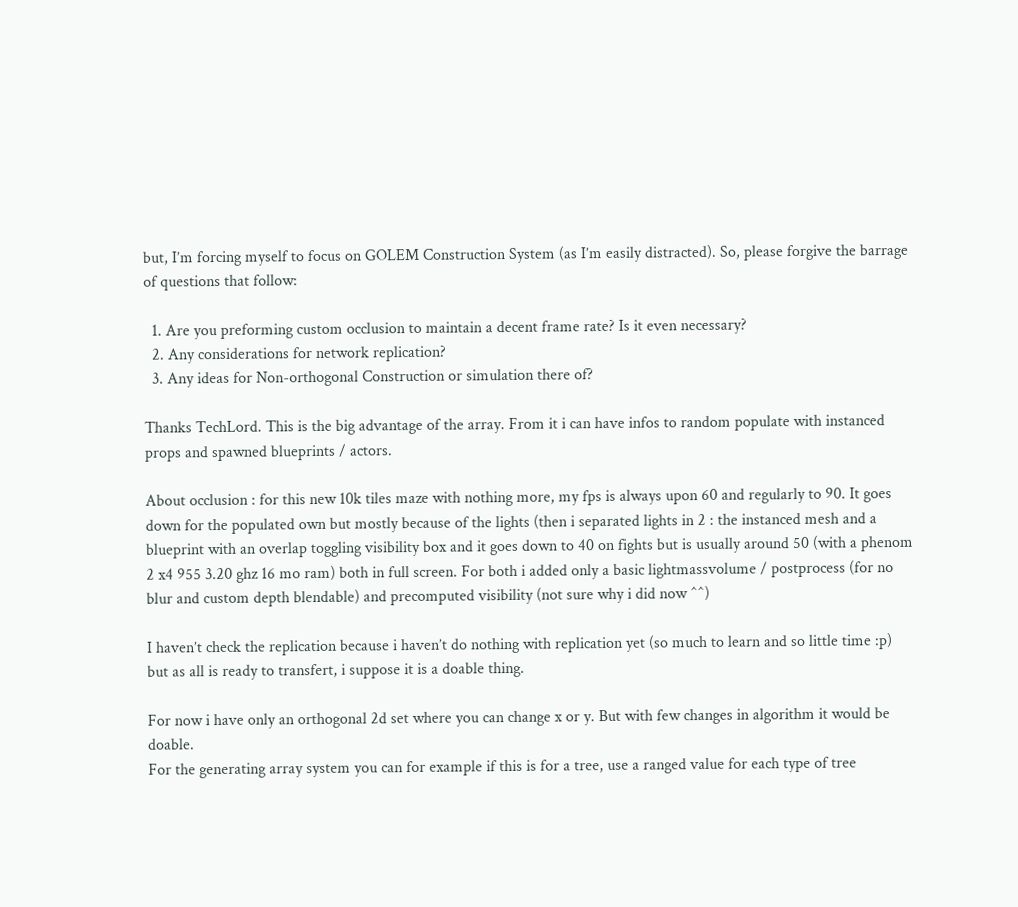but, I’m forcing myself to focus on GOLEM Construction System (as I’m easily distracted). So, please forgive the barrage of questions that follow:

  1. Are you preforming custom occlusion to maintain a decent frame rate? Is it even necessary?
  2. Any considerations for network replication?
  3. Any ideas for Non-orthogonal Construction or simulation there of?

Thanks TechLord. This is the big advantage of the array. From it i can have infos to random populate with instanced props and spawned blueprints / actors.

About occlusion : for this new 10k tiles maze with nothing more, my fps is always upon 60 and regularly to 90. It goes down for the populated own but mostly because of the lights (then i separated lights in 2 : the instanced mesh and a blueprint with an overlap toggling visibility box and it goes down to 40 on fights but is usually around 50 (with a phenom 2 x4 955 3.20 ghz 16 mo ram) both in full screen. For both i added only a basic lightmassvolume / postprocess (for no blur and custom depth blendable) and precomputed visibility (not sure why i did now ^^)

I haven’t check the replication because i haven’t do nothing with replication yet (so much to learn and so little time :p) but as all is ready to transfert, i suppose it is a doable thing.

For now i have only an orthogonal 2d set where you can change x or y. But with few changes in algorithm it would be doable.
For the generating array system you can for example if this is for a tree, use a ranged value for each type of tree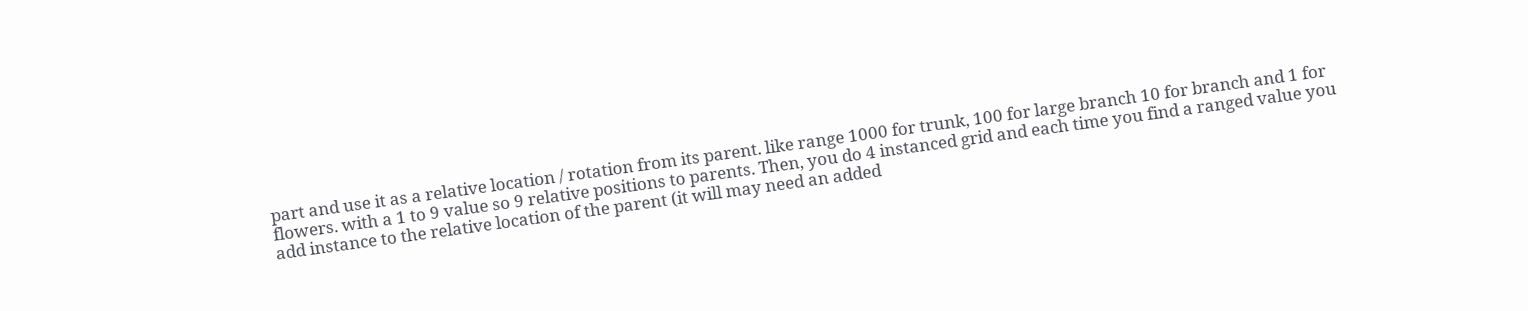part and use it as a relative location / rotation from its parent. like range 1000 for trunk, 100 for large branch 10 for branch and 1 for flowers. with a 1 to 9 value so 9 relative positions to parents. Then, you do 4 instanced grid and each time you find a ranged value you add instance to the relative location of the parent (it will may need an added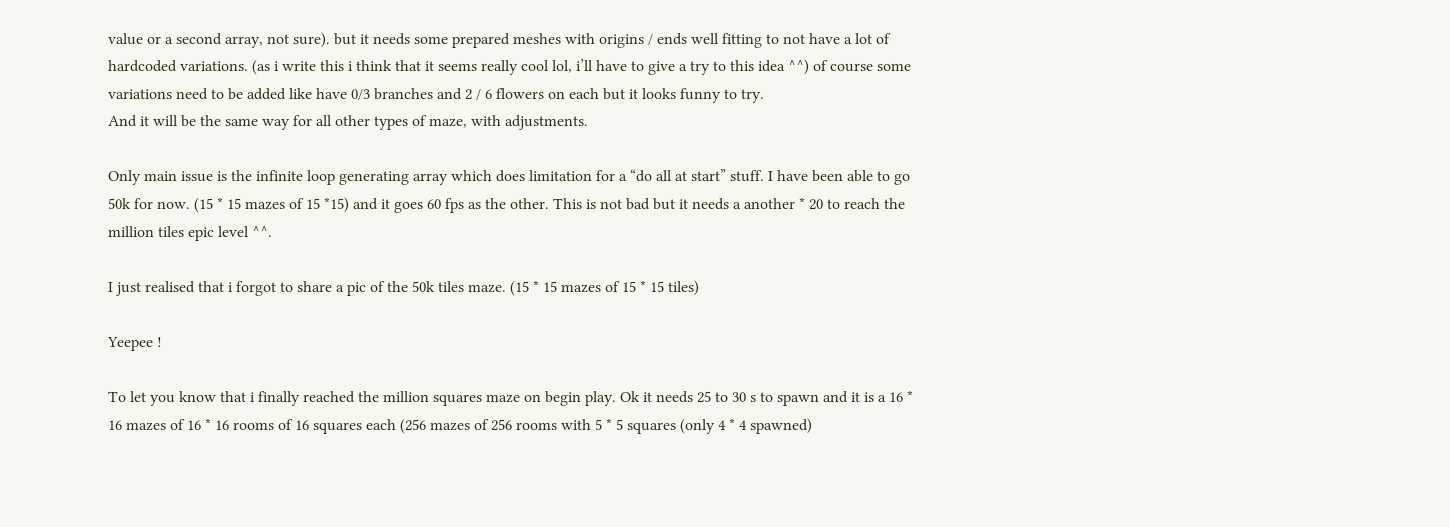value or a second array, not sure). but it needs some prepared meshes with origins / ends well fitting to not have a lot of hardcoded variations. (as i write this i think that it seems really cool lol, i’ll have to give a try to this idea ^^) of course some variations need to be added like have 0/3 branches and 2 / 6 flowers on each but it looks funny to try.
And it will be the same way for all other types of maze, with adjustments.

Only main issue is the infinite loop generating array which does limitation for a “do all at start” stuff. I have been able to go 50k for now. (15 * 15 mazes of 15 *15) and it goes 60 fps as the other. This is not bad but it needs a another * 20 to reach the million tiles epic level ^^.

I just realised that i forgot to share a pic of the 50k tiles maze. (15 * 15 mazes of 15 * 15 tiles)

Yeepee !

To let you know that i finally reached the million squares maze on begin play. Ok it needs 25 to 30 s to spawn and it is a 16 * 16 mazes of 16 * 16 rooms of 16 squares each (256 mazes of 256 rooms with 5 * 5 squares (only 4 * 4 spawned)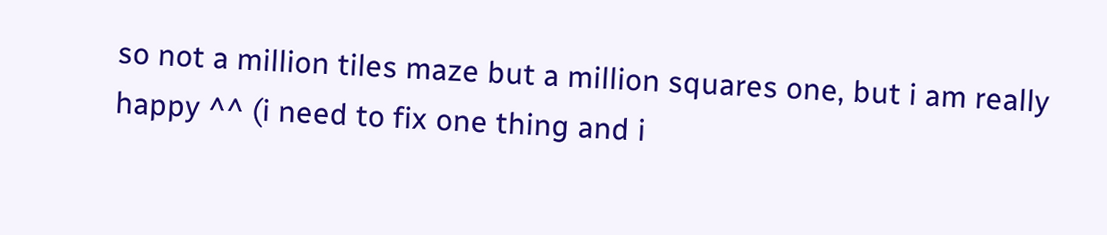so not a million tiles maze but a million squares one, but i am really happy ^^ (i need to fix one thing and i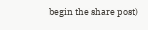begin the share post)